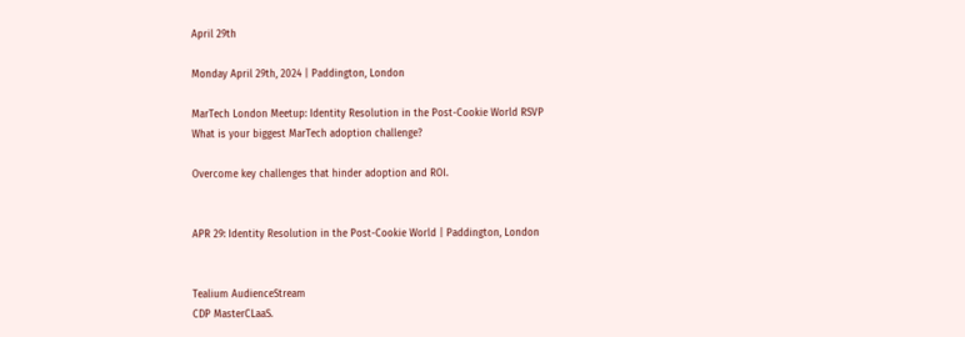April 29th

Monday April 29th, 2024 | Paddington, London

MarTech London Meetup: Identity Resolution in the Post-Cookie World RSVP
What is your biggest MarTech adoption challenge?

Overcome key challenges that hinder adoption and ROI.


APR 29: Identity Resolution in the Post-Cookie World | Paddington, London


Tealium AudienceStream
CDP MasterCLaaS.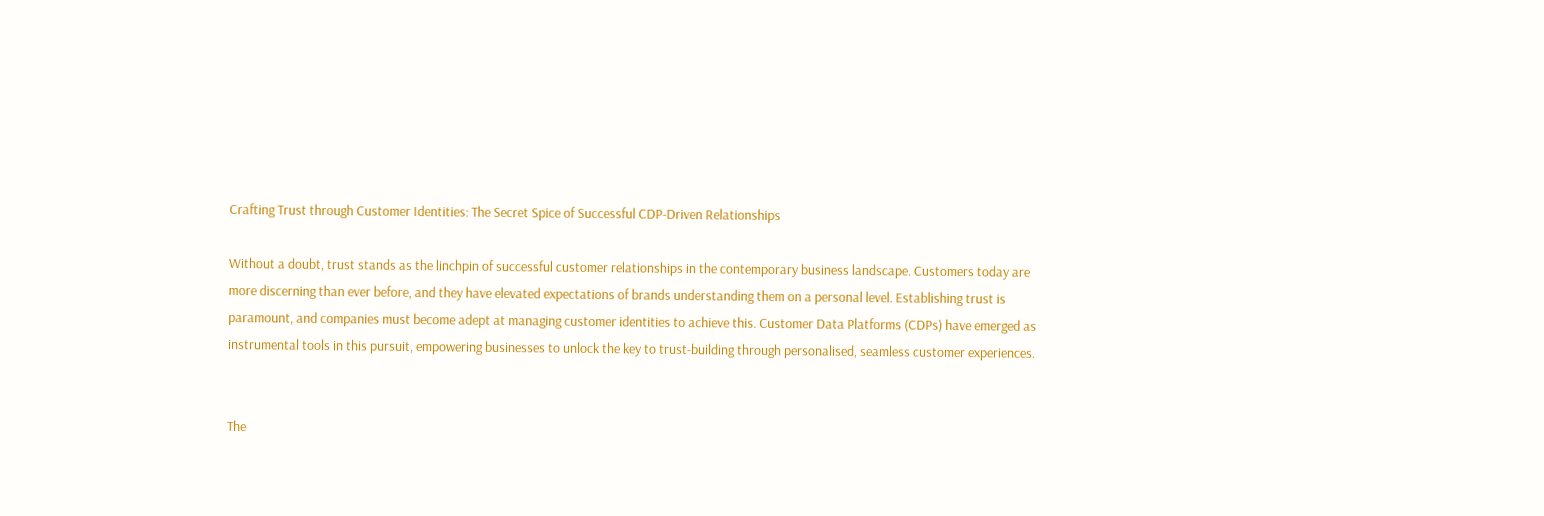Crafting Trust through Customer Identities: The Secret Spice of Successful CDP-Driven Relationships

Without a doubt, trust stands as the linchpin of successful customer relationships in the contemporary business landscape. Customers today are more discerning than ever before, and they have elevated expectations of brands understanding them on a personal level. Establishing trust is paramount, and companies must become adept at managing customer identities to achieve this. Customer Data Platforms (CDPs) have emerged as instrumental tools in this pursuit, empowering businesses to unlock the key to trust-building through personalised, seamless customer experiences.


The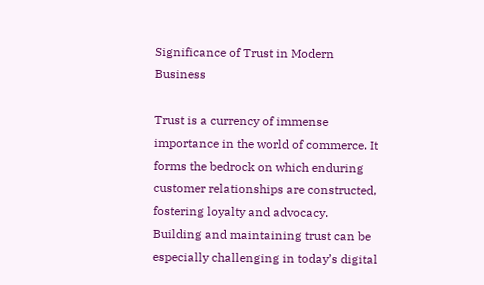Significance of Trust in Modern Business

Trust is a currency of immense importance in the world of commerce. It forms the bedrock on which enduring customer relationships are constructed, fostering loyalty and advocacy. Building and maintaining trust can be especially challenging in today’s digital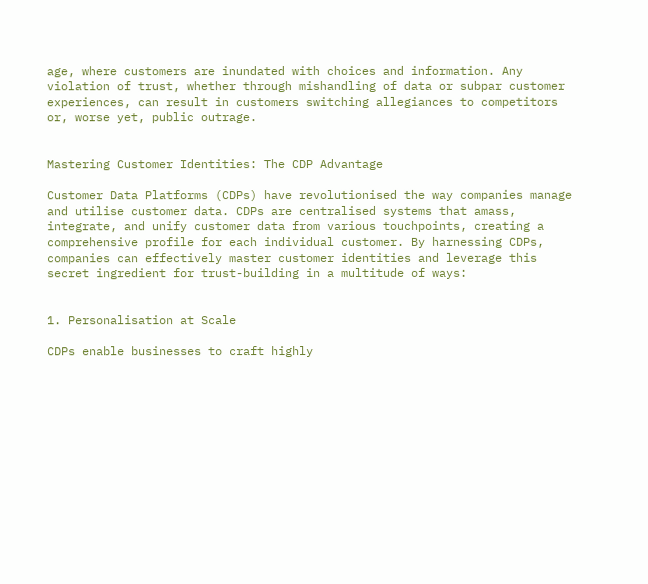age, where customers are inundated with choices and information. Any violation of trust, whether through mishandling of data or subpar customer experiences, can result in customers switching allegiances to competitors or, worse yet, public outrage.


Mastering Customer Identities: The CDP Advantage

Customer Data Platforms (CDPs) have revolutionised the way companies manage and utilise customer data. CDPs are centralised systems that amass, integrate, and unify customer data from various touchpoints, creating a comprehensive profile for each individual customer. By harnessing CDPs, companies can effectively master customer identities and leverage this secret ingredient for trust-building in a multitude of ways:


1. Personalisation at Scale

CDPs enable businesses to craft highly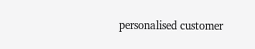personalised customer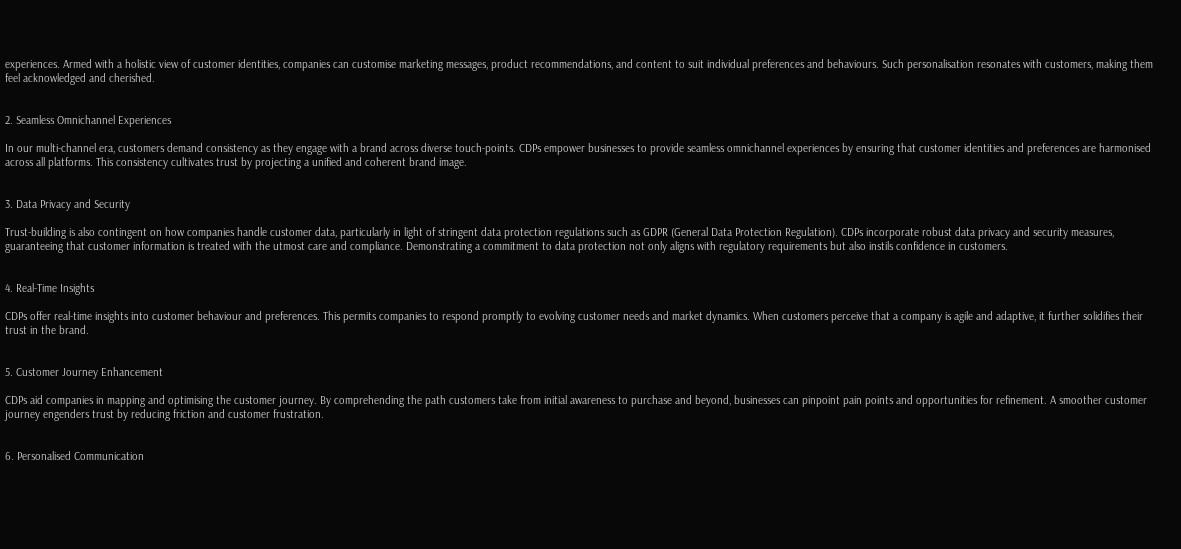experiences. Armed with a holistic view of customer identities, companies can customise marketing messages, product recommendations, and content to suit individual preferences and behaviours. Such personalisation resonates with customers, making them feel acknowledged and cherished.


2. Seamless Omnichannel Experiences

In our multi-channel era, customers demand consistency as they engage with a brand across diverse touch-points. CDPs empower businesses to provide seamless omnichannel experiences by ensuring that customer identities and preferences are harmonised across all platforms. This consistency cultivates trust by projecting a unified and coherent brand image.


3. Data Privacy and Security

Trust-building is also contingent on how companies handle customer data, particularly in light of stringent data protection regulations such as GDPR (General Data Protection Regulation). CDPs incorporate robust data privacy and security measures, guaranteeing that customer information is treated with the utmost care and compliance. Demonstrating a commitment to data protection not only aligns with regulatory requirements but also instils confidence in customers.


4. Real-Time Insights

CDPs offer real-time insights into customer behaviour and preferences. This permits companies to respond promptly to evolving customer needs and market dynamics. When customers perceive that a company is agile and adaptive, it further solidifies their trust in the brand.


5. Customer Journey Enhancement

CDPs aid companies in mapping and optimising the customer journey. By comprehending the path customers take from initial awareness to purchase and beyond, businesses can pinpoint pain points and opportunities for refinement. A smoother customer journey engenders trust by reducing friction and customer frustration.


6. Personalised Communication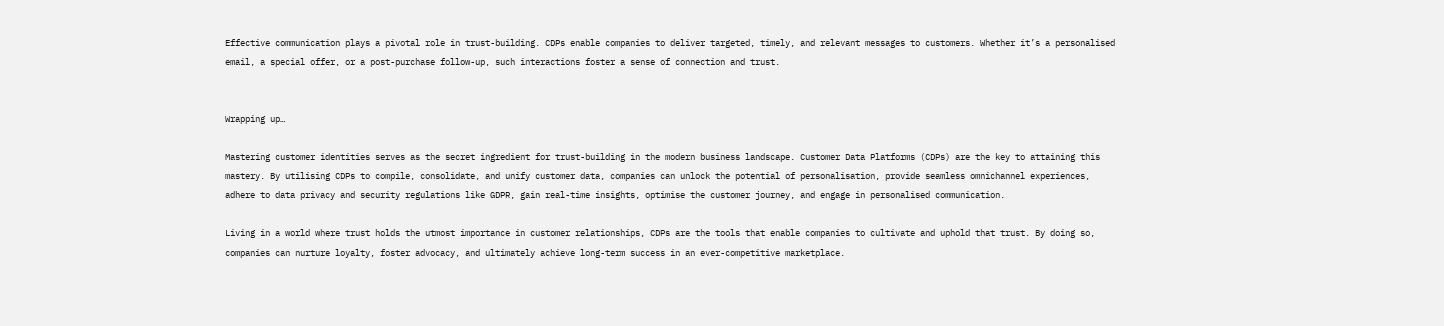Effective communication plays a pivotal role in trust-building. CDPs enable companies to deliver targeted, timely, and relevant messages to customers. Whether it’s a personalised email, a special offer, or a post-purchase follow-up, such interactions foster a sense of connection and trust.


Wrapping up…

Mastering customer identities serves as the secret ingredient for trust-building in the modern business landscape. Customer Data Platforms (CDPs) are the key to attaining this mastery. By utilising CDPs to compile, consolidate, and unify customer data, companies can unlock the potential of personalisation, provide seamless omnichannel experiences, adhere to data privacy and security regulations like GDPR, gain real-time insights, optimise the customer journey, and engage in personalised communication.

Living in a world where trust holds the utmost importance in customer relationships, CDPs are the tools that enable companies to cultivate and uphold that trust. By doing so, companies can nurture loyalty, foster advocacy, and ultimately achieve long-term success in an ever-competitive marketplace.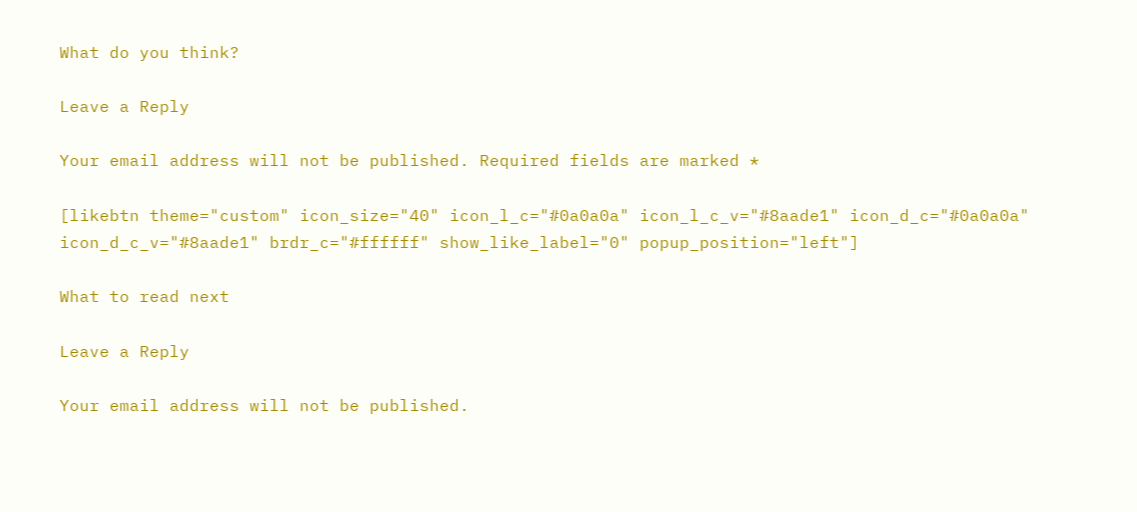What do you think?

Leave a Reply

Your email address will not be published. Required fields are marked *

[likebtn theme="custom" icon_size="40" icon_l_c="#0a0a0a" icon_l_c_v="#8aade1" icon_d_c="#0a0a0a" icon_d_c_v="#8aade1" brdr_c="#ffffff" show_like_label="0" popup_position="left"]

What to read next

Leave a Reply

Your email address will not be published.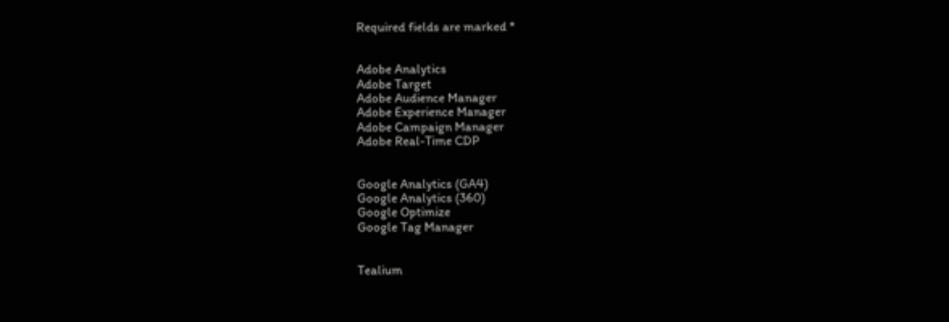Required fields are marked *


Adobe Analytics
Adobe Target
Adobe Audience Manager
Adobe Experience Manager
Adobe Campaign Manager
Adobe Real-Time CDP


Google Analytics (GA4)
Google Analytics (360)
Google Optimize
Google Tag Manager


Tealium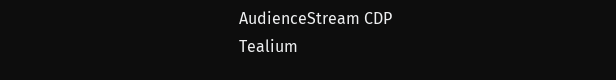AudienceStream CDP
Tealium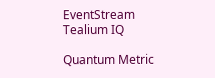EventStream
Tealium IQ

Quantum Metric